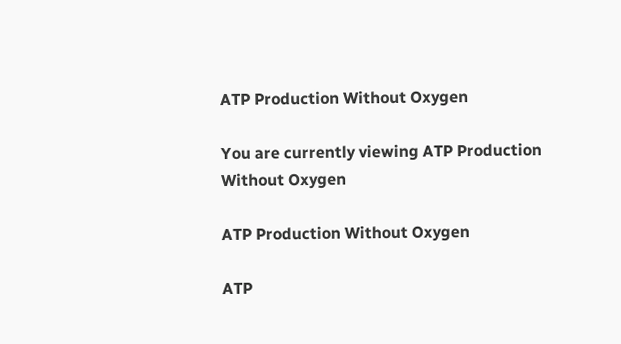ATP Production Without Oxygen

You are currently viewing ATP Production Without Oxygen

ATP Production Without Oxygen

ATP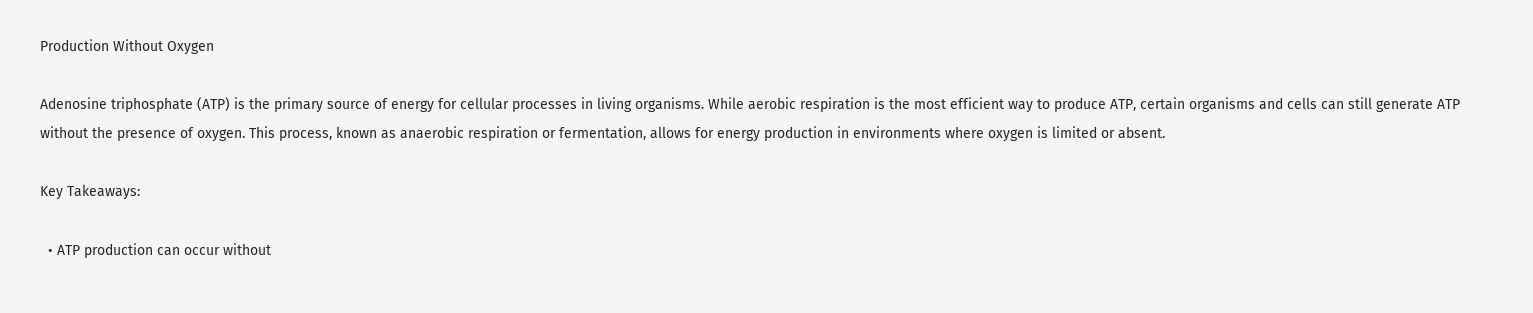Production Without Oxygen

Adenosine triphosphate (ATP) is the primary source of energy for cellular processes in living organisms. While aerobic respiration is the most efficient way to produce ATP, certain organisms and cells can still generate ATP without the presence of oxygen. This process, known as anaerobic respiration or fermentation, allows for energy production in environments where oxygen is limited or absent.

Key Takeaways:

  • ATP production can occur without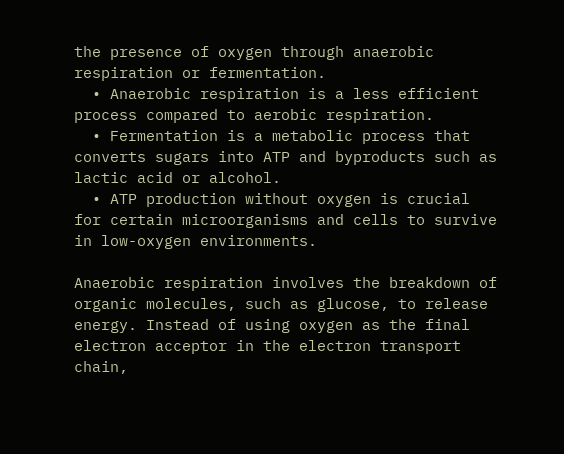the presence of oxygen through anaerobic respiration or fermentation.
  • Anaerobic respiration is a less efficient process compared to aerobic respiration.
  • Fermentation is a metabolic process that converts sugars into ATP and byproducts such as lactic acid or alcohol.
  • ATP production without oxygen is crucial for certain microorganisms and cells to survive in low-oxygen environments.

Anaerobic respiration involves the breakdown of organic molecules, such as glucose, to release energy. Instead of using oxygen as the final electron acceptor in the electron transport chain,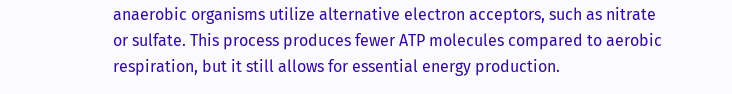anaerobic organisms utilize alternative electron acceptors, such as nitrate or sulfate. This process produces fewer ATP molecules compared to aerobic respiration, but it still allows for essential energy production.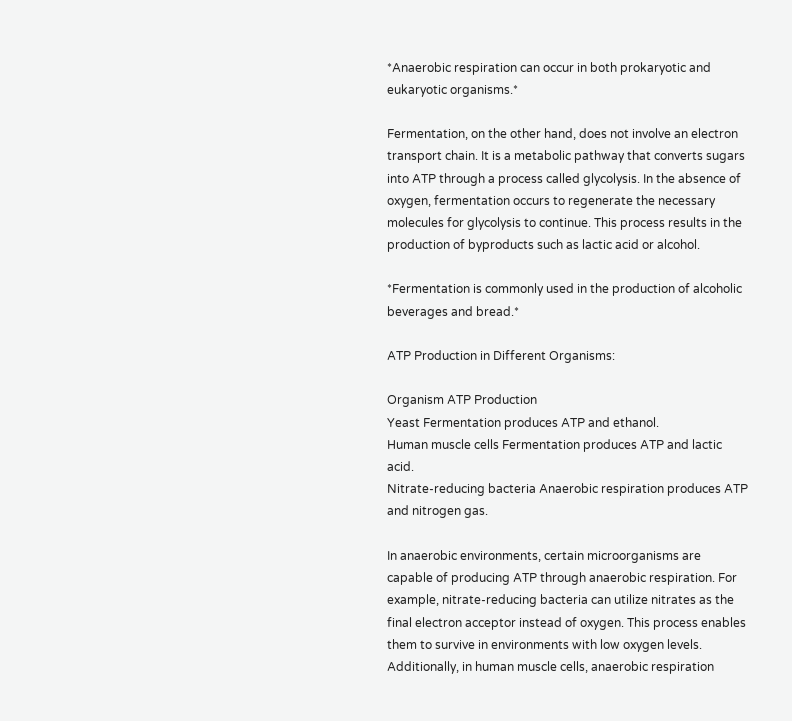*Anaerobic respiration can occur in both prokaryotic and eukaryotic organisms.*

Fermentation, on the other hand, does not involve an electron transport chain. It is a metabolic pathway that converts sugars into ATP through a process called glycolysis. In the absence of oxygen, fermentation occurs to regenerate the necessary molecules for glycolysis to continue. This process results in the production of byproducts such as lactic acid or alcohol.

*Fermentation is commonly used in the production of alcoholic beverages and bread.*

ATP Production in Different Organisms:

Organism ATP Production
Yeast Fermentation produces ATP and ethanol.
Human muscle cells Fermentation produces ATP and lactic acid.
Nitrate-reducing bacteria Anaerobic respiration produces ATP and nitrogen gas.

In anaerobic environments, certain microorganisms are capable of producing ATP through anaerobic respiration. For example, nitrate-reducing bacteria can utilize nitrates as the final electron acceptor instead of oxygen. This process enables them to survive in environments with low oxygen levels. Additionally, in human muscle cells, anaerobic respiration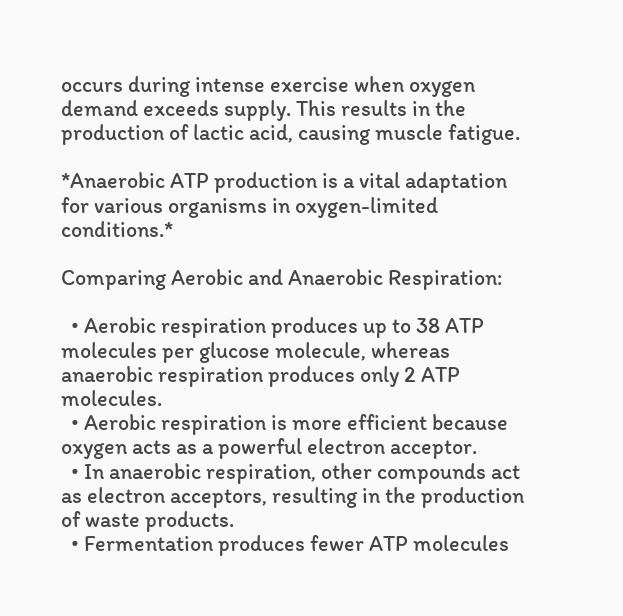occurs during intense exercise when oxygen demand exceeds supply. This results in the production of lactic acid, causing muscle fatigue.

*Anaerobic ATP production is a vital adaptation for various organisms in oxygen-limited conditions.*

Comparing Aerobic and Anaerobic Respiration:

  • Aerobic respiration produces up to 38 ATP molecules per glucose molecule, whereas anaerobic respiration produces only 2 ATP molecules.
  • Aerobic respiration is more efficient because oxygen acts as a powerful electron acceptor.
  • In anaerobic respiration, other compounds act as electron acceptors, resulting in the production of waste products.
  • Fermentation produces fewer ATP molecules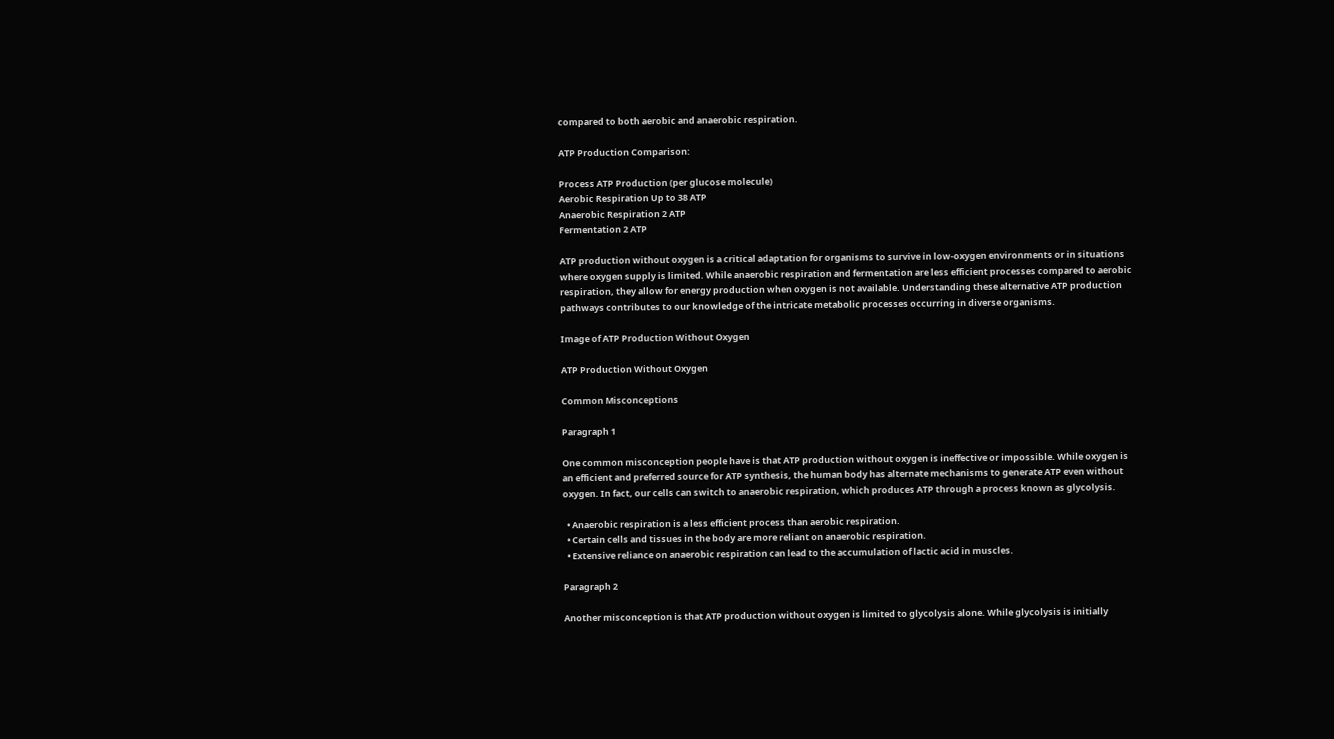compared to both aerobic and anaerobic respiration.

ATP Production Comparison:

Process ATP Production (per glucose molecule)
Aerobic Respiration Up to 38 ATP
Anaerobic Respiration 2 ATP
Fermentation 2 ATP

ATP production without oxygen is a critical adaptation for organisms to survive in low-oxygen environments or in situations where oxygen supply is limited. While anaerobic respiration and fermentation are less efficient processes compared to aerobic respiration, they allow for energy production when oxygen is not available. Understanding these alternative ATP production pathways contributes to our knowledge of the intricate metabolic processes occurring in diverse organisms.

Image of ATP Production Without Oxygen

ATP Production Without Oxygen

Common Misconceptions

Paragraph 1

One common misconception people have is that ATP production without oxygen is ineffective or impossible. While oxygen is an efficient and preferred source for ATP synthesis, the human body has alternate mechanisms to generate ATP even without oxygen. In fact, our cells can switch to anaerobic respiration, which produces ATP through a process known as glycolysis.

  • Anaerobic respiration is a less efficient process than aerobic respiration.
  • Certain cells and tissues in the body are more reliant on anaerobic respiration.
  • Extensive reliance on anaerobic respiration can lead to the accumulation of lactic acid in muscles.

Paragraph 2

Another misconception is that ATP production without oxygen is limited to glycolysis alone. While glycolysis is initially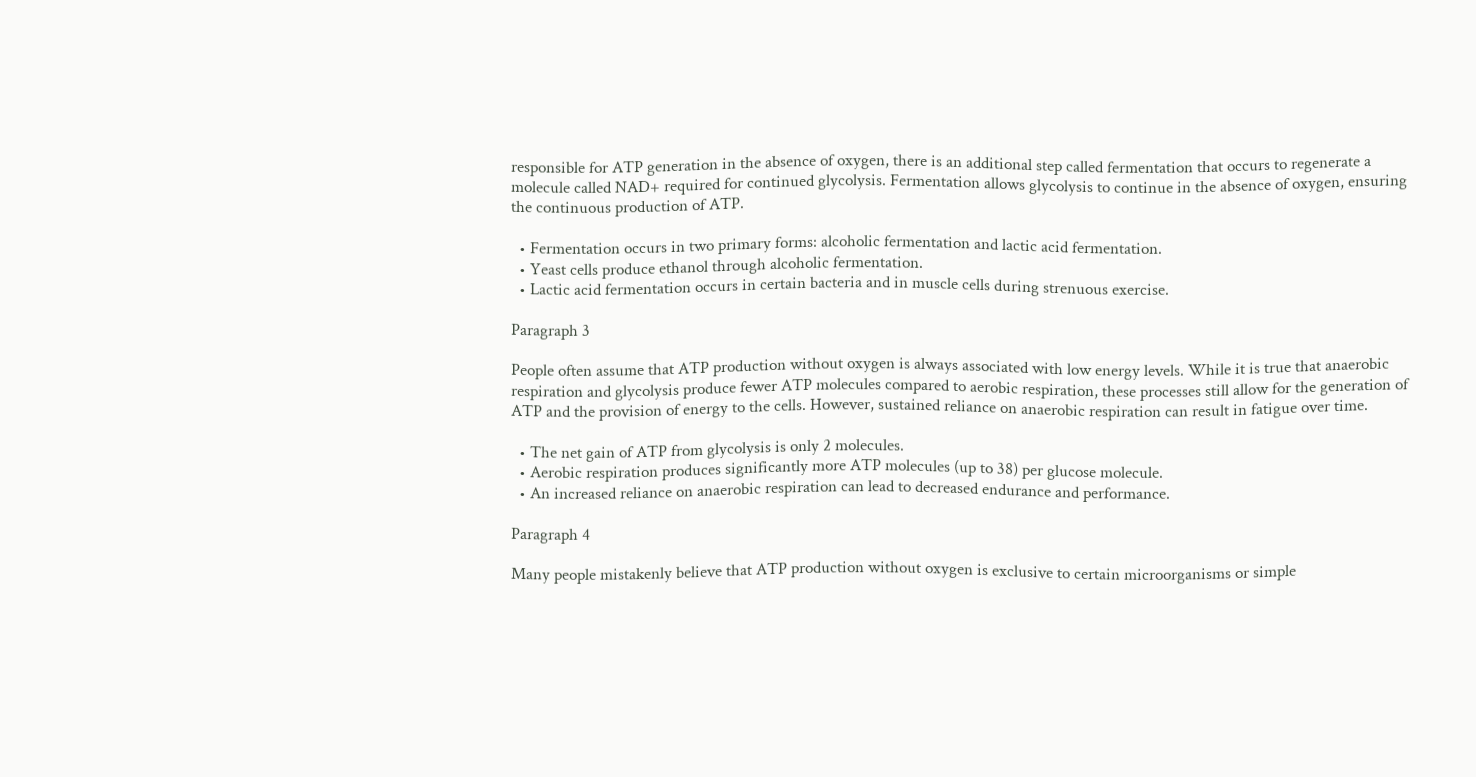responsible for ATP generation in the absence of oxygen, there is an additional step called fermentation that occurs to regenerate a molecule called NAD+ required for continued glycolysis. Fermentation allows glycolysis to continue in the absence of oxygen, ensuring the continuous production of ATP.

  • Fermentation occurs in two primary forms: alcoholic fermentation and lactic acid fermentation.
  • Yeast cells produce ethanol through alcoholic fermentation.
  • Lactic acid fermentation occurs in certain bacteria and in muscle cells during strenuous exercise.

Paragraph 3

People often assume that ATP production without oxygen is always associated with low energy levels. While it is true that anaerobic respiration and glycolysis produce fewer ATP molecules compared to aerobic respiration, these processes still allow for the generation of ATP and the provision of energy to the cells. However, sustained reliance on anaerobic respiration can result in fatigue over time.

  • The net gain of ATP from glycolysis is only 2 molecules.
  • Aerobic respiration produces significantly more ATP molecules (up to 38) per glucose molecule.
  • An increased reliance on anaerobic respiration can lead to decreased endurance and performance.

Paragraph 4

Many people mistakenly believe that ATP production without oxygen is exclusive to certain microorganisms or simple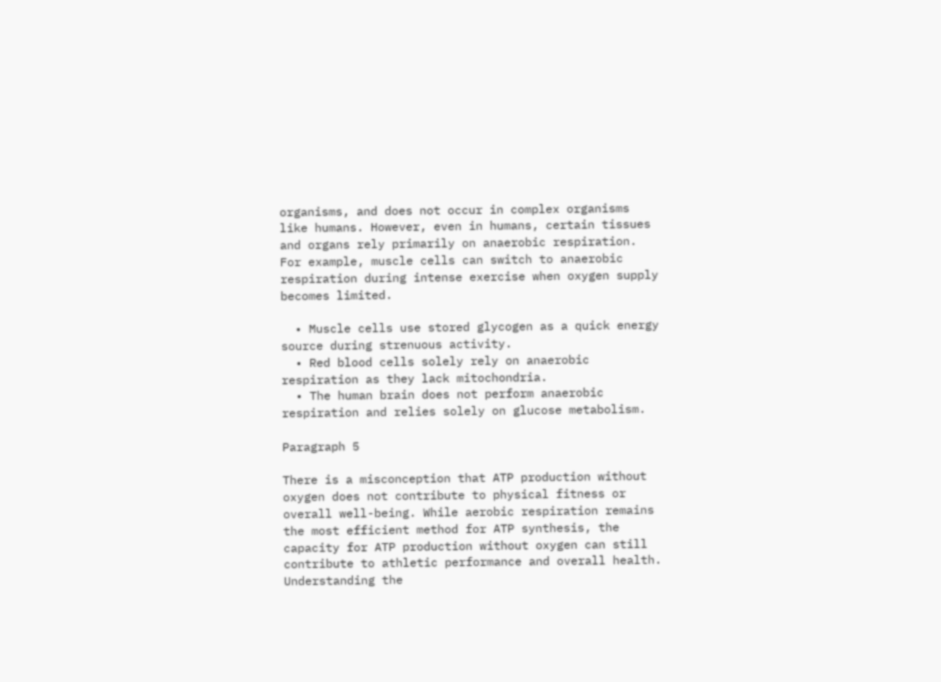organisms, and does not occur in complex organisms like humans. However, even in humans, certain tissues and organs rely primarily on anaerobic respiration. For example, muscle cells can switch to anaerobic respiration during intense exercise when oxygen supply becomes limited.

  • Muscle cells use stored glycogen as a quick energy source during strenuous activity.
  • Red blood cells solely rely on anaerobic respiration as they lack mitochondria.
  • The human brain does not perform anaerobic respiration and relies solely on glucose metabolism.

Paragraph 5

There is a misconception that ATP production without oxygen does not contribute to physical fitness or overall well-being. While aerobic respiration remains the most efficient method for ATP synthesis, the capacity for ATP production without oxygen can still contribute to athletic performance and overall health. Understanding the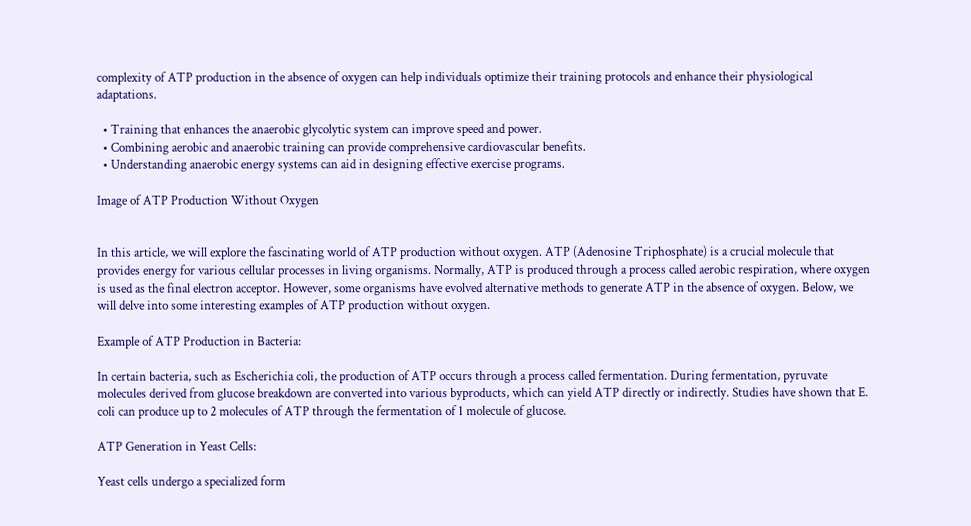complexity of ATP production in the absence of oxygen can help individuals optimize their training protocols and enhance their physiological adaptations.

  • Training that enhances the anaerobic glycolytic system can improve speed and power.
  • Combining aerobic and anaerobic training can provide comprehensive cardiovascular benefits.
  • Understanding anaerobic energy systems can aid in designing effective exercise programs.

Image of ATP Production Without Oxygen


In this article, we will explore the fascinating world of ATP production without oxygen. ATP (Adenosine Triphosphate) is a crucial molecule that provides energy for various cellular processes in living organisms. Normally, ATP is produced through a process called aerobic respiration, where oxygen is used as the final electron acceptor. However, some organisms have evolved alternative methods to generate ATP in the absence of oxygen. Below, we will delve into some interesting examples of ATP production without oxygen.

Example of ATP Production in Bacteria:

In certain bacteria, such as Escherichia coli, the production of ATP occurs through a process called fermentation. During fermentation, pyruvate molecules derived from glucose breakdown are converted into various byproducts, which can yield ATP directly or indirectly. Studies have shown that E. coli can produce up to 2 molecules of ATP through the fermentation of 1 molecule of glucose.

ATP Generation in Yeast Cells:

Yeast cells undergo a specialized form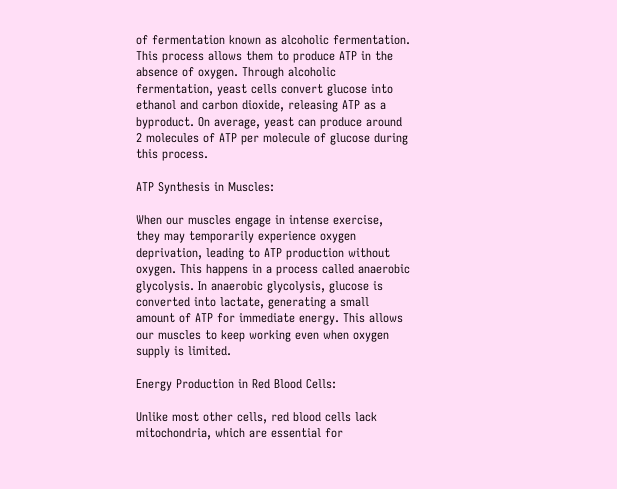of fermentation known as alcoholic fermentation. This process allows them to produce ATP in the absence of oxygen. Through alcoholic fermentation, yeast cells convert glucose into ethanol and carbon dioxide, releasing ATP as a byproduct. On average, yeast can produce around 2 molecules of ATP per molecule of glucose during this process.

ATP Synthesis in Muscles:

When our muscles engage in intense exercise, they may temporarily experience oxygen deprivation, leading to ATP production without oxygen. This happens in a process called anaerobic glycolysis. In anaerobic glycolysis, glucose is converted into lactate, generating a small amount of ATP for immediate energy. This allows our muscles to keep working even when oxygen supply is limited.

Energy Production in Red Blood Cells:

Unlike most other cells, red blood cells lack mitochondria, which are essential for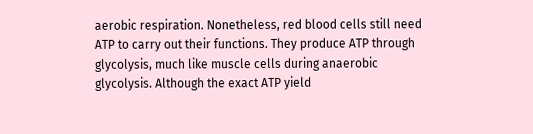aerobic respiration. Nonetheless, red blood cells still need ATP to carry out their functions. They produce ATP through glycolysis, much like muscle cells during anaerobic glycolysis. Although the exact ATP yield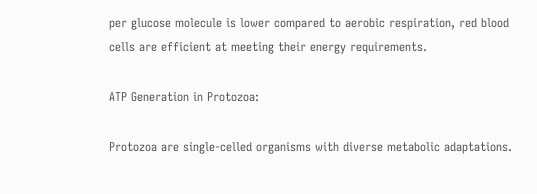per glucose molecule is lower compared to aerobic respiration, red blood cells are efficient at meeting their energy requirements.

ATP Generation in Protozoa:

Protozoa are single-celled organisms with diverse metabolic adaptations.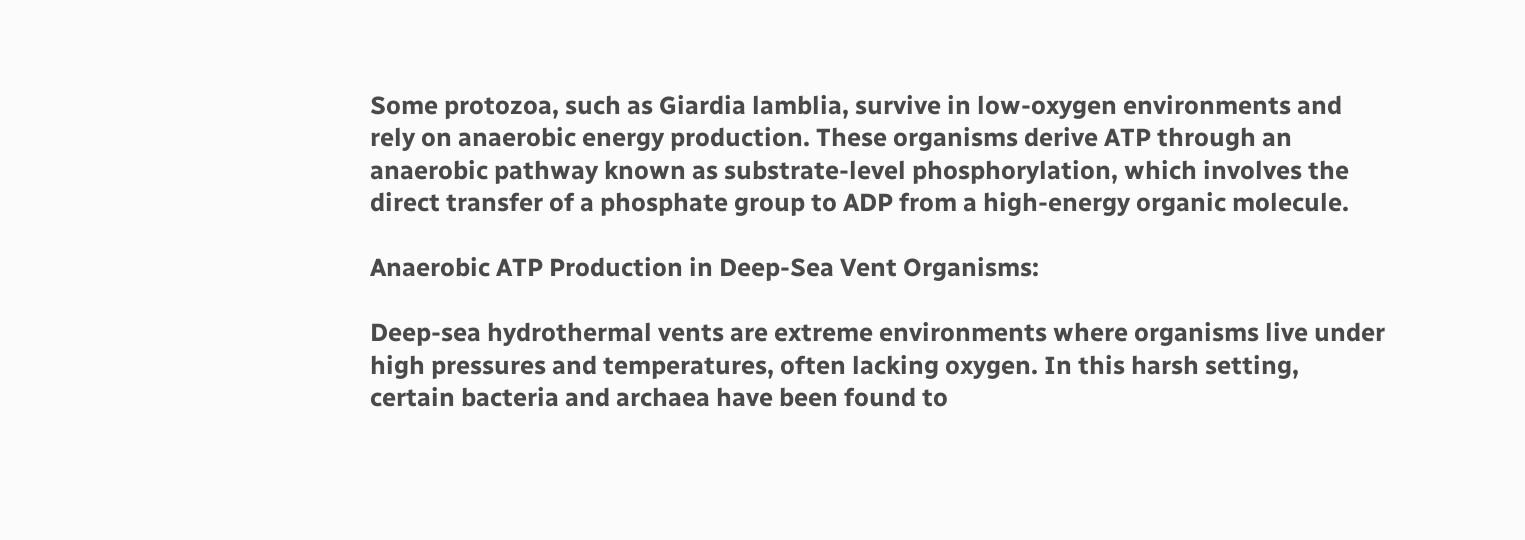Some protozoa, such as Giardia lamblia, survive in low-oxygen environments and rely on anaerobic energy production. These organisms derive ATP through an anaerobic pathway known as substrate-level phosphorylation, which involves the direct transfer of a phosphate group to ADP from a high-energy organic molecule.

Anaerobic ATP Production in Deep-Sea Vent Organisms:

Deep-sea hydrothermal vents are extreme environments where organisms live under high pressures and temperatures, often lacking oxygen. In this harsh setting, certain bacteria and archaea have been found to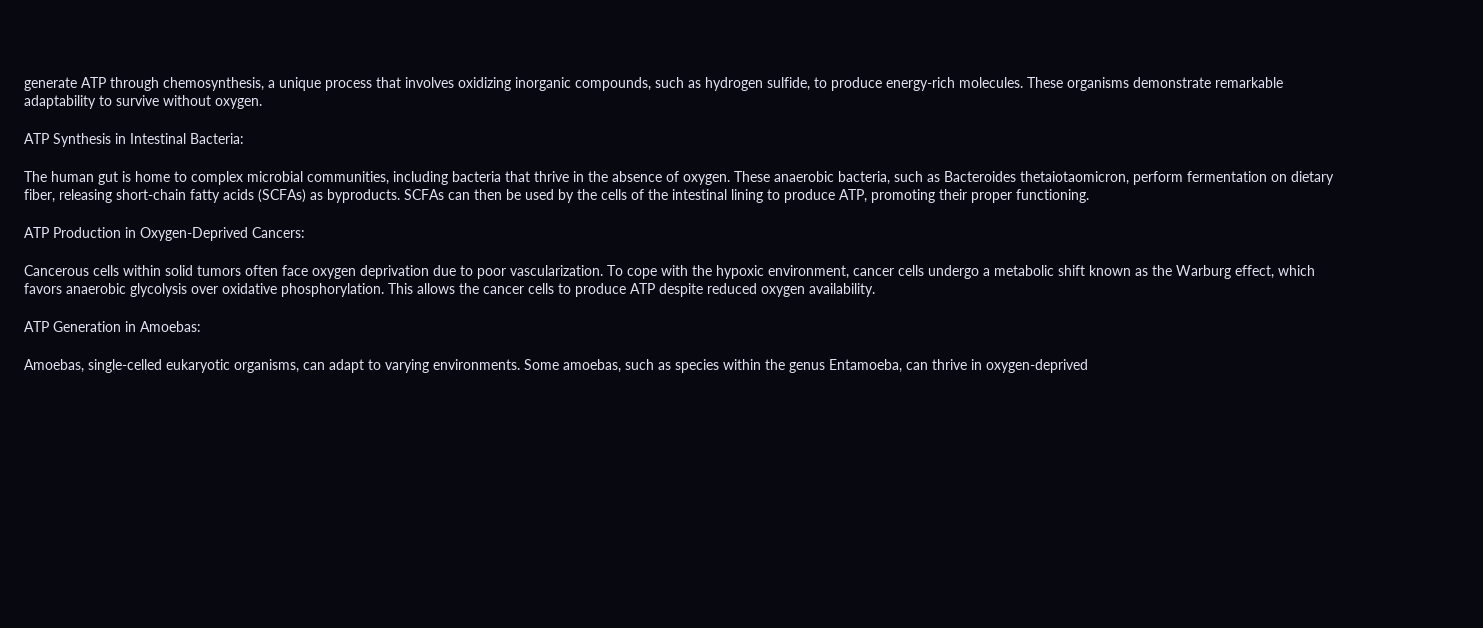generate ATP through chemosynthesis, a unique process that involves oxidizing inorganic compounds, such as hydrogen sulfide, to produce energy-rich molecules. These organisms demonstrate remarkable adaptability to survive without oxygen.

ATP Synthesis in Intestinal Bacteria:

The human gut is home to complex microbial communities, including bacteria that thrive in the absence of oxygen. These anaerobic bacteria, such as Bacteroides thetaiotaomicron, perform fermentation on dietary fiber, releasing short-chain fatty acids (SCFAs) as byproducts. SCFAs can then be used by the cells of the intestinal lining to produce ATP, promoting their proper functioning.

ATP Production in Oxygen-Deprived Cancers:

Cancerous cells within solid tumors often face oxygen deprivation due to poor vascularization. To cope with the hypoxic environment, cancer cells undergo a metabolic shift known as the Warburg effect, which favors anaerobic glycolysis over oxidative phosphorylation. This allows the cancer cells to produce ATP despite reduced oxygen availability.

ATP Generation in Amoebas:

Amoebas, single-celled eukaryotic organisms, can adapt to varying environments. Some amoebas, such as species within the genus Entamoeba, can thrive in oxygen-deprived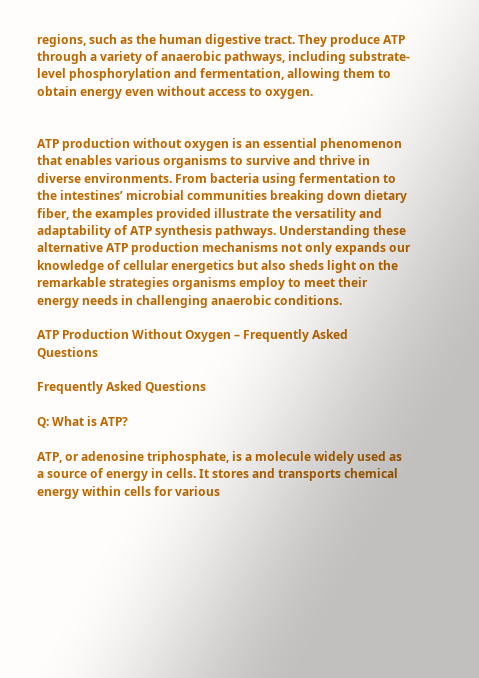regions, such as the human digestive tract. They produce ATP through a variety of anaerobic pathways, including substrate-level phosphorylation and fermentation, allowing them to obtain energy even without access to oxygen.


ATP production without oxygen is an essential phenomenon that enables various organisms to survive and thrive in diverse environments. From bacteria using fermentation to the intestines’ microbial communities breaking down dietary fiber, the examples provided illustrate the versatility and adaptability of ATP synthesis pathways. Understanding these alternative ATP production mechanisms not only expands our knowledge of cellular energetics but also sheds light on the remarkable strategies organisms employ to meet their energy needs in challenging anaerobic conditions.

ATP Production Without Oxygen – Frequently Asked Questions

Frequently Asked Questions

Q: What is ATP?

ATP, or adenosine triphosphate, is a molecule widely used as a source of energy in cells. It stores and transports chemical energy within cells for various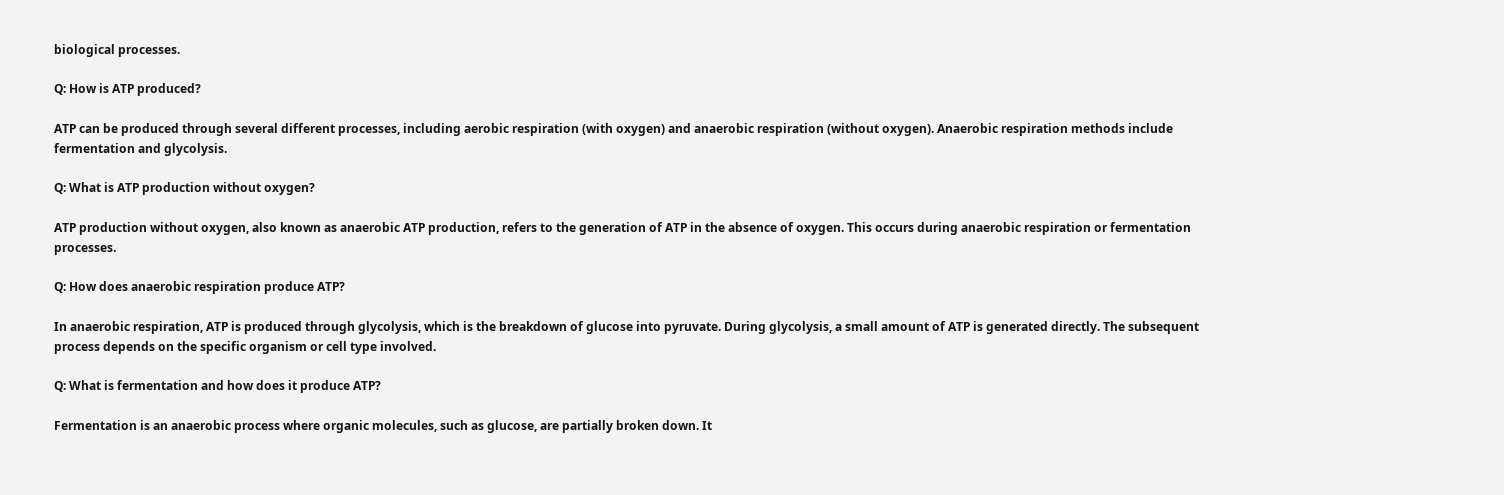biological processes.

Q: How is ATP produced?

ATP can be produced through several different processes, including aerobic respiration (with oxygen) and anaerobic respiration (without oxygen). Anaerobic respiration methods include fermentation and glycolysis.

Q: What is ATP production without oxygen?

ATP production without oxygen, also known as anaerobic ATP production, refers to the generation of ATP in the absence of oxygen. This occurs during anaerobic respiration or fermentation processes.

Q: How does anaerobic respiration produce ATP?

In anaerobic respiration, ATP is produced through glycolysis, which is the breakdown of glucose into pyruvate. During glycolysis, a small amount of ATP is generated directly. The subsequent process depends on the specific organism or cell type involved.

Q: What is fermentation and how does it produce ATP?

Fermentation is an anaerobic process where organic molecules, such as glucose, are partially broken down. It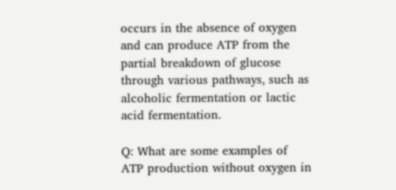occurs in the absence of oxygen and can produce ATP from the partial breakdown of glucose through various pathways, such as alcoholic fermentation or lactic acid fermentation.

Q: What are some examples of ATP production without oxygen in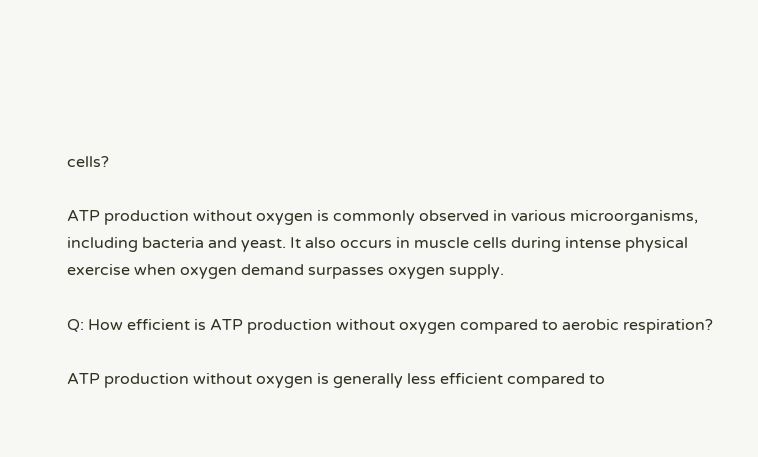cells?

ATP production without oxygen is commonly observed in various microorganisms, including bacteria and yeast. It also occurs in muscle cells during intense physical exercise when oxygen demand surpasses oxygen supply.

Q: How efficient is ATP production without oxygen compared to aerobic respiration?

ATP production without oxygen is generally less efficient compared to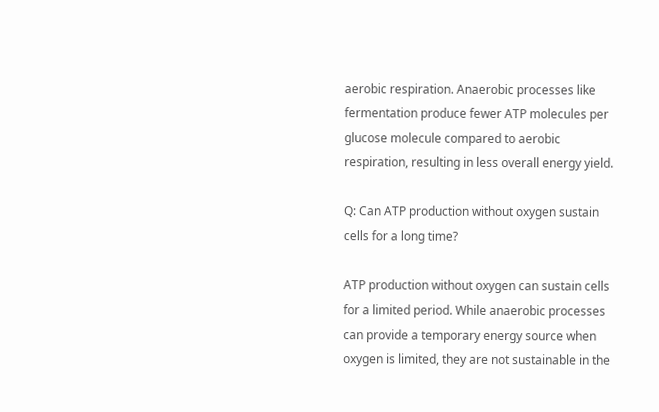aerobic respiration. Anaerobic processes like fermentation produce fewer ATP molecules per glucose molecule compared to aerobic respiration, resulting in less overall energy yield.

Q: Can ATP production without oxygen sustain cells for a long time?

ATP production without oxygen can sustain cells for a limited period. While anaerobic processes can provide a temporary energy source when oxygen is limited, they are not sustainable in the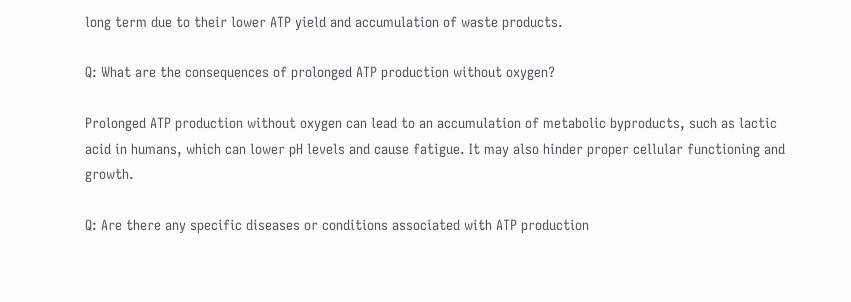long term due to their lower ATP yield and accumulation of waste products.

Q: What are the consequences of prolonged ATP production without oxygen?

Prolonged ATP production without oxygen can lead to an accumulation of metabolic byproducts, such as lactic acid in humans, which can lower pH levels and cause fatigue. It may also hinder proper cellular functioning and growth.

Q: Are there any specific diseases or conditions associated with ATP production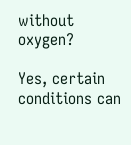without oxygen?

Yes, certain conditions can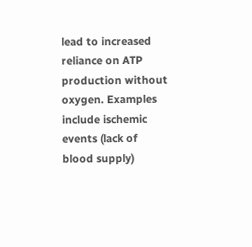lead to increased reliance on ATP production without oxygen. Examples include ischemic events (lack of blood supply)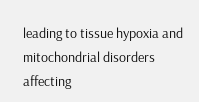leading to tissue hypoxia and mitochondrial disorders affecting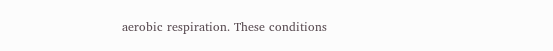aerobic respiration. These conditions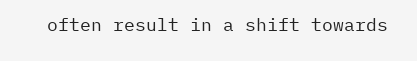often result in a shift towards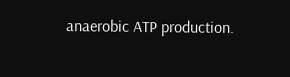anaerobic ATP production.